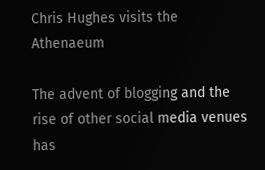Chris Hughes visits the Athenaeum

The advent of blogging and the rise of other social media venues has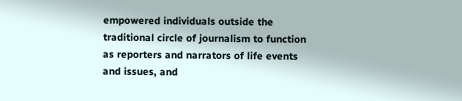empowered individuals outside the traditional circle of journalism to function as reporters and narrators of life events and issues, and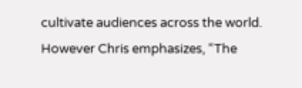cultivate audiences across the world. However Chris emphasizes, “The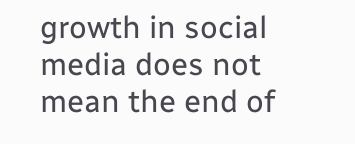growth in social media does not mean the end of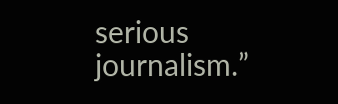serious journalism.”